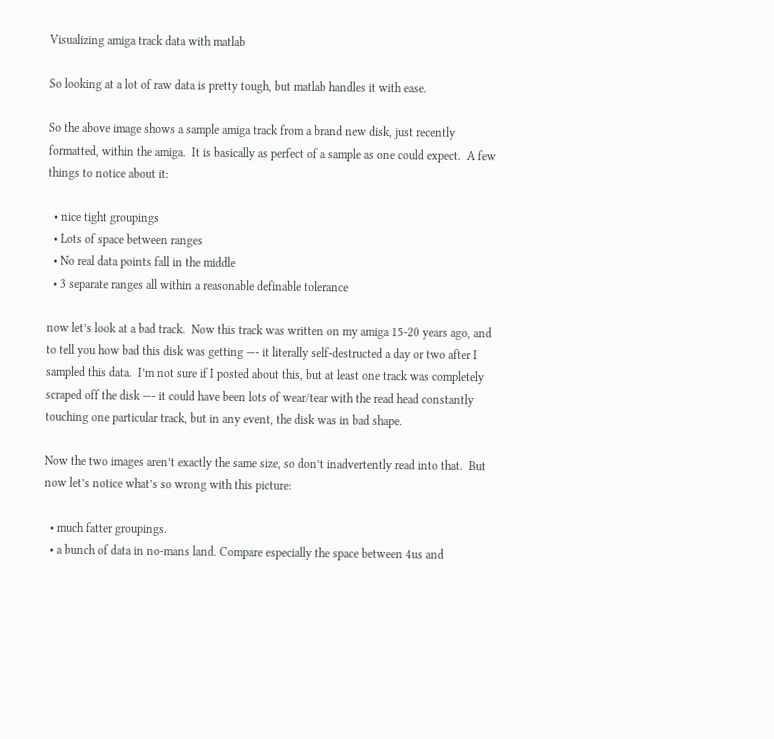Visualizing amiga track data with matlab

So looking at a lot of raw data is pretty tough, but matlab handles it with ease.

So the above image shows a sample amiga track from a brand new disk, just recently formatted, within the amiga.  It is basically as perfect of a sample as one could expect.  A few things to notice about it:

  • nice tight groupings
  • Lots of space between ranges
  • No real data points fall in the middle
  • 3 separate ranges all within a reasonable definable tolerance

now let’s look at a bad track.  Now this track was written on my amiga 15-20 years ago, and to tell you how bad this disk was getting —- it literally self-destructed a day or two after I sampled this data.  I’m not sure if I posted about this, but at least one track was completely scraped off the disk —- it could have been lots of wear/tear with the read head constantly touching one particular track, but in any event, the disk was in bad shape.

Now the two images aren’t exactly the same size, so don’t inadvertently read into that.  But now let’s notice what’s so wrong with this picture:

  • much fatter groupings.
  • a bunch of data in no-mans land. Compare especially the space between 4us and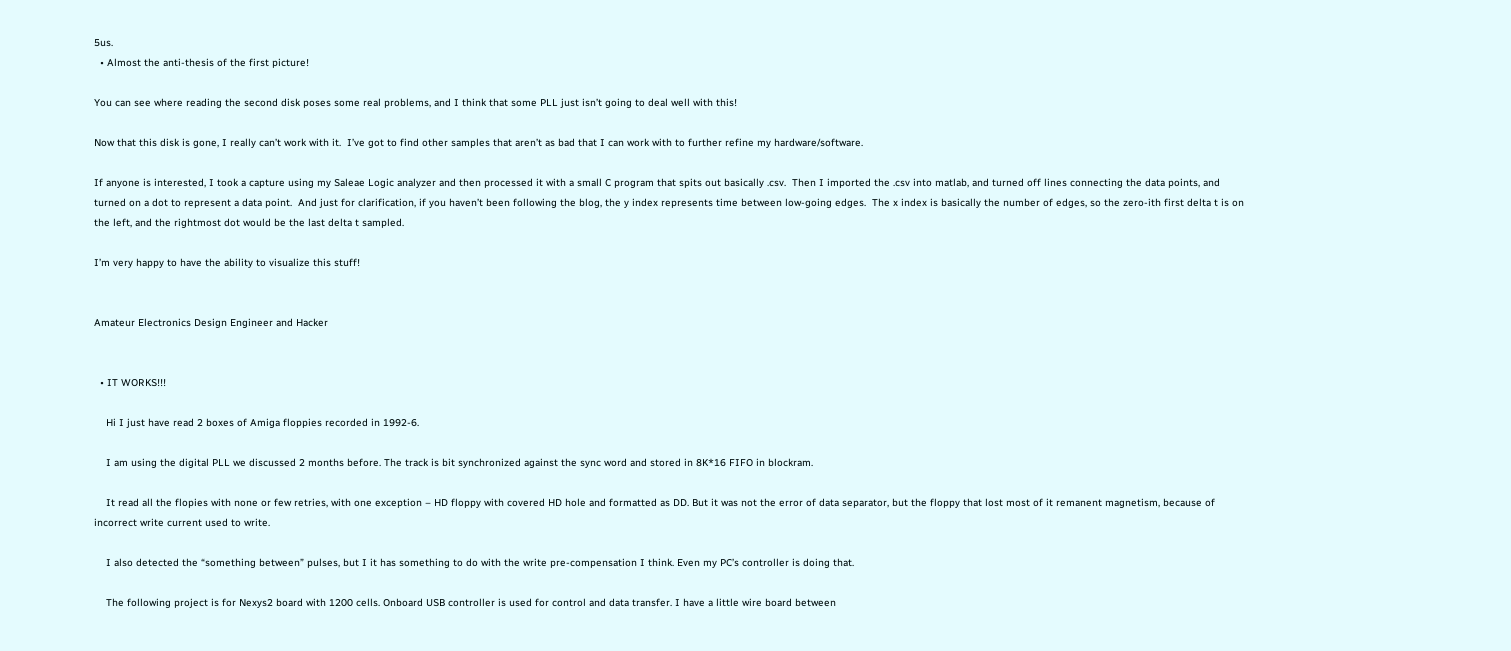5us.
  • Almost the anti-thesis of the first picture!

You can see where reading the second disk poses some real problems, and I think that some PLL just isn’t going to deal well with this!

Now that this disk is gone, I really can’t work with it.  I’ve got to find other samples that aren’t as bad that I can work with to further refine my hardware/software.

If anyone is interested, I took a capture using my Saleae Logic analyzer and then processed it with a small C program that spits out basically .csv.  Then I imported the .csv into matlab, and turned off lines connecting the data points, and turned on a dot to represent a data point.  And just for clarification, if you haven’t been following the blog, the y index represents time between low-going edges.  The x index is basically the number of edges, so the zero-ith first delta t is on the left, and the rightmost dot would be the last delta t sampled.

I’m very happy to have the ability to visualize this stuff!


Amateur Electronics Design Engineer and Hacker


  • IT WORKS!!!

    Hi I just have read 2 boxes of Amiga floppies recorded in 1992-6.

    I am using the digital PLL we discussed 2 months before. The track is bit synchronized against the sync word and stored in 8K*16 FIFO in blockram.

    It read all the flopies with none or few retries, with one exception – HD floppy with covered HD hole and formatted as DD. But it was not the error of data separator, but the floppy that lost most of it remanent magnetism, because of incorrect write current used to write.

    I also detected the “something between” pulses, but I it has something to do with the write pre-compensation I think. Even my PC’s controller is doing that.

    The following project is for Nexys2 board with 1200 cells. Onboard USB controller is used for control and data transfer. I have a little wire board between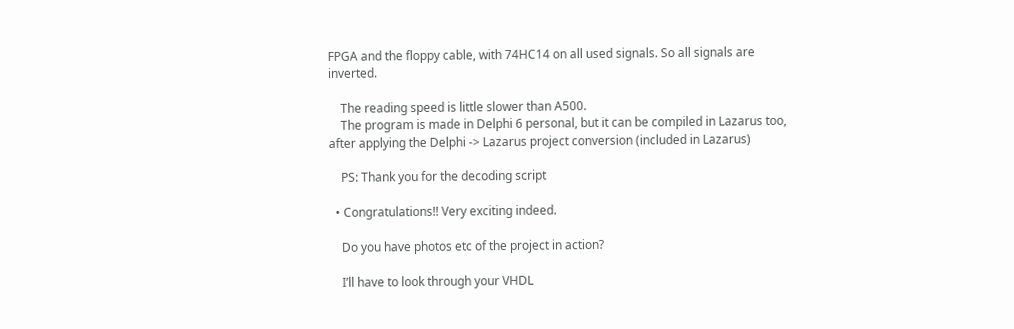FPGA and the floppy cable, with 74HC14 on all used signals. So all signals are inverted.

    The reading speed is little slower than A500.
    The program is made in Delphi 6 personal, but it can be compiled in Lazarus too, after applying the Delphi -> Lazarus project conversion (included in Lazarus)

    PS: Thank you for the decoding script

  • Congratulations!! Very exciting indeed.

    Do you have photos etc of the project in action?

    I’ll have to look through your VHDL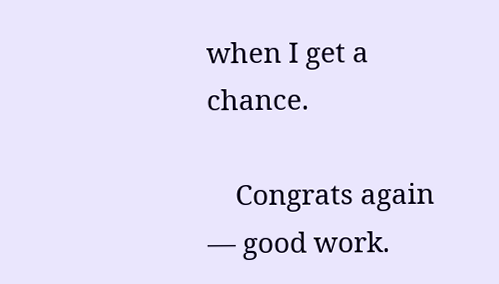when I get a chance.

    Congrats again — good work.